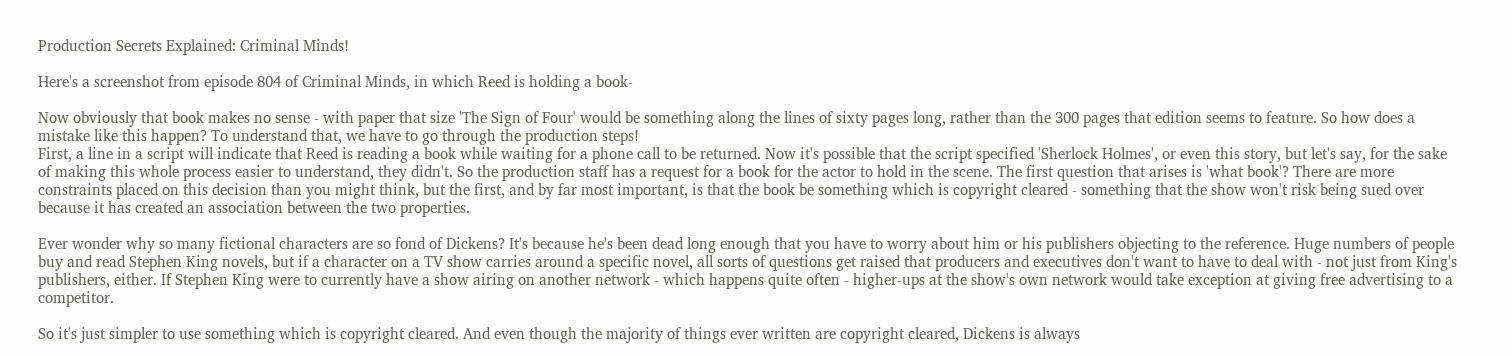Production Secrets Explained: Criminal Minds!

Here's a screenshot from episode 804 of Criminal Minds, in which Reed is holding a book-

Now obviously that book makes no sense - with paper that size 'The Sign of Four' would be something along the lines of sixty pages long, rather than the 300 pages that edition seems to feature. So how does a mistake like this happen? To understand that, we have to go through the production steps!
First, a line in a script will indicate that Reed is reading a book while waiting for a phone call to be returned. Now it's possible that the script specified 'Sherlock Holmes', or even this story, but let's say, for the sake of making this whole process easier to understand, they didn't. So the production staff has a request for a book for the actor to hold in the scene. The first question that arises is 'what book'? There are more constraints placed on this decision than you might think, but the first, and by far most important, is that the book be something which is copyright cleared - something that the show won't risk being sued over because it has created an association between the two properties.

Ever wonder why so many fictional characters are so fond of Dickens? It's because he's been dead long enough that you have to worry about him or his publishers objecting to the reference. Huge numbers of people buy and read Stephen King novels, but if a character on a TV show carries around a specific novel, all sorts of questions get raised that producers and executives don't want to have to deal with - not just from King's publishers, either. If Stephen King were to currently have a show airing on another network - which happens quite often - higher-ups at the show's own network would take exception at giving free advertising to a competitor.

So it's just simpler to use something which is copyright cleared. And even though the majority of things ever written are copyright cleared, Dickens is always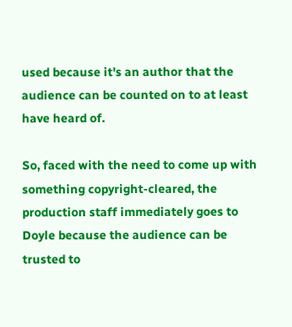used because it's an author that the audience can be counted on to at least have heard of.

So, faced with the need to come up with something copyright-cleared, the production staff immediately goes to Doyle because the audience can be trusted to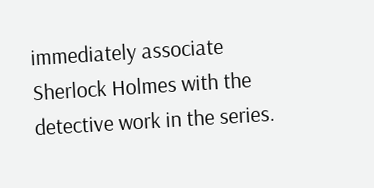immediately associate Sherlock Holmes with the detective work in the series.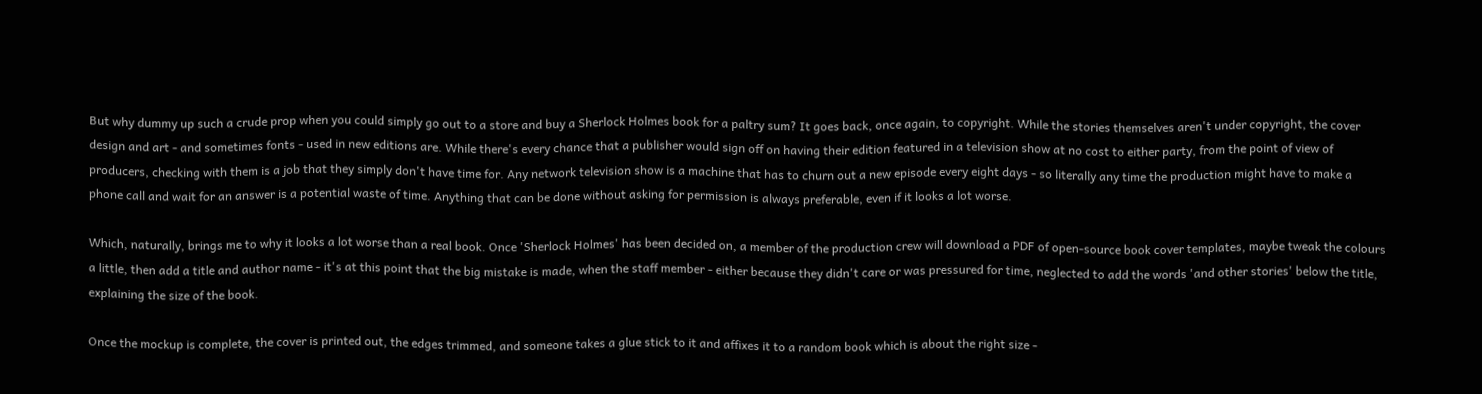But why dummy up such a crude prop when you could simply go out to a store and buy a Sherlock Holmes book for a paltry sum? It goes back, once again, to copyright. While the stories themselves aren't under copyright, the cover design and art - and sometimes fonts - used in new editions are. While there's every chance that a publisher would sign off on having their edition featured in a television show at no cost to either party, from the point of view of producers, checking with them is a job that they simply don't have time for. Any network television show is a machine that has to churn out a new episode every eight days - so literally any time the production might have to make a phone call and wait for an answer is a potential waste of time. Anything that can be done without asking for permission is always preferable, even if it looks a lot worse.

Which, naturally, brings me to why it looks a lot worse than a real book. Once 'Sherlock Holmes' has been decided on, a member of the production crew will download a PDF of open-source book cover templates, maybe tweak the colours a little, then add a title and author name - it's at this point that the big mistake is made, when the staff member - either because they didn't care or was pressured for time, neglected to add the words 'and other stories' below the title, explaining the size of the book.

Once the mockup is complete, the cover is printed out, the edges trimmed, and someone takes a glue stick to it and affixes it to a random book which is about the right size -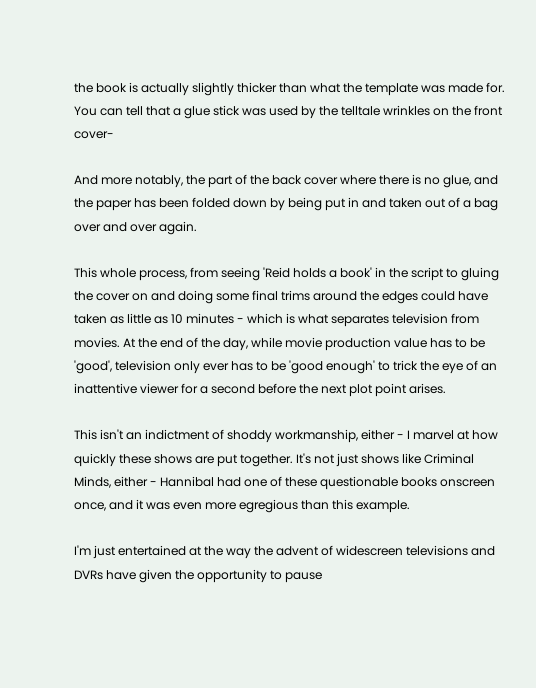the book is actually slightly thicker than what the template was made for. You can tell that a glue stick was used by the telltale wrinkles on the front cover-

And more notably, the part of the back cover where there is no glue, and the paper has been folded down by being put in and taken out of a bag over and over again.

This whole process, from seeing 'Reid holds a book' in the script to gluing the cover on and doing some final trims around the edges could have taken as little as 10 minutes - which is what separates television from movies. At the end of the day, while movie production value has to be 'good', television only ever has to be 'good enough' to trick the eye of an inattentive viewer for a second before the next plot point arises.

This isn't an indictment of shoddy workmanship, either - I marvel at how quickly these shows are put together. It's not just shows like Criminal Minds, either - Hannibal had one of these questionable books onscreen once, and it was even more egregious than this example.

I'm just entertained at the way the advent of widescreen televisions and DVRs have given the opportunity to pause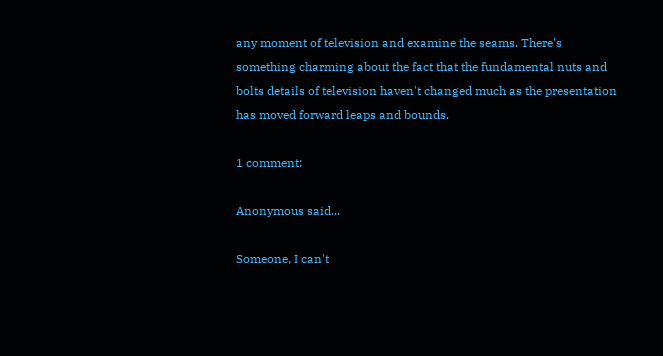any moment of television and examine the seams. There's something charming about the fact that the fundamental nuts and bolts details of television haven't changed much as the presentation has moved forward leaps and bounds.

1 comment:

Anonymous said...

Someone, I can't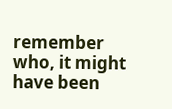remember who, it might have been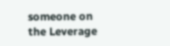someone on the Leverage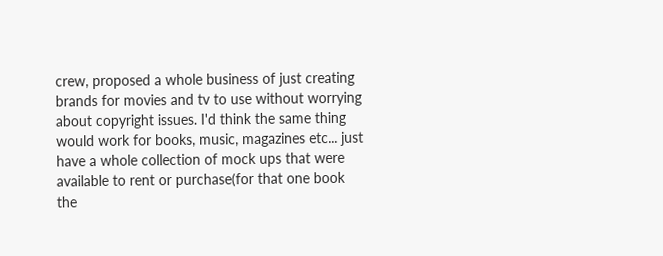crew, proposed a whole business of just creating brands for movies and tv to use without worrying about copyright issues. I'd think the same thing would work for books, music, magazines etc... just have a whole collection of mock ups that were available to rent or purchase(for that one book the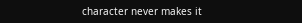character never makes it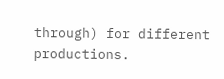through) for different productions.